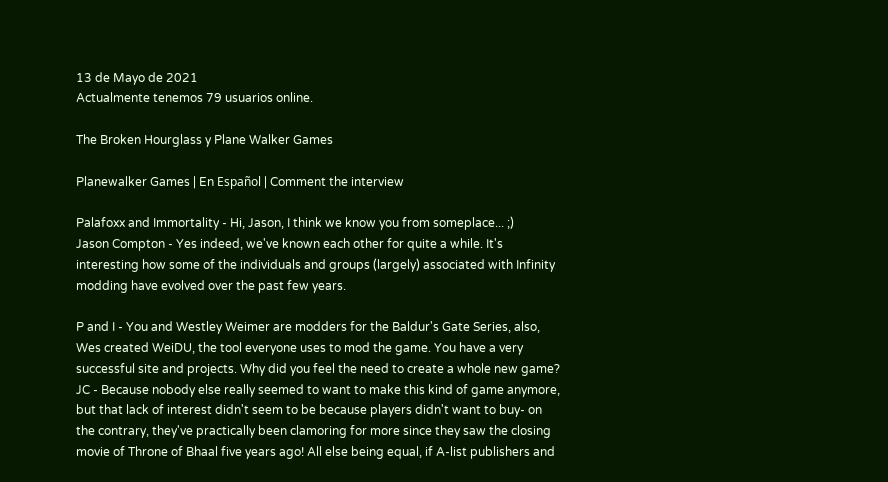13 de Mayo de 2021
Actualmente tenemos 79 usuarios online.

The Broken Hourglass y Plane Walker Games

Planewalker Games | En Español | Comment the interview

Palafoxx and Immortality - Hi, Jason, I think we know you from someplace... ;)
Jason Compton - Yes indeed, we've known each other for quite a while. It's interesting how some of the individuals and groups (largely) associated with Infinity modding have evolved over the past few years.

P and I - You and Westley Weimer are modders for the Baldur's Gate Series, also, Wes created WeiDU, the tool everyone uses to mod the game. You have a very successful site and projects. Why did you feel the need to create a whole new game?
JC - Because nobody else really seemed to want to make this kind of game anymore, but that lack of interest didn't seem to be because players didn't want to buy- on the contrary, they've practically been clamoring for more since they saw the closing movie of Throne of Bhaal five years ago! All else being equal, if A-list publishers and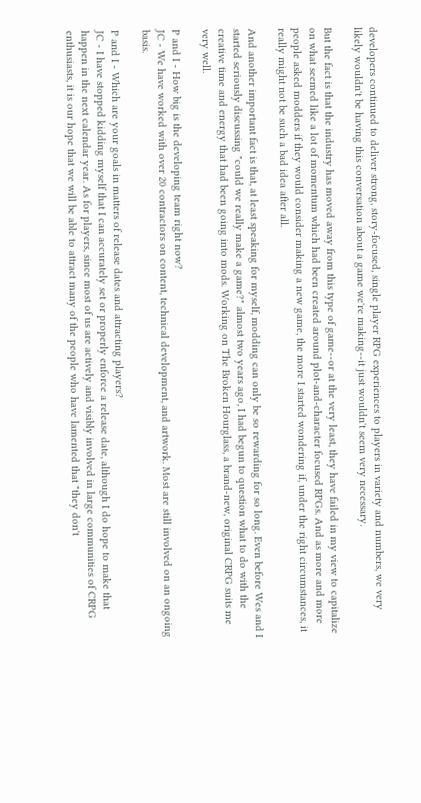developers continued to deliver strong, story-focused, single player RPG experiences to players in variety and numbers, we very likely wouldn't be having this conversation about a game we're making--it just wouldn't seem very necessary.

But the fact is that the industry has moved away from this type of game--or at the very least, they have failed in my view to capitalize on what seemed like a lot of momentum which had been created around plot-and-character focused RPGs. And as more and more people asked modders if they would consider making a new game, the more I started wondering if, under the right circumstances, it really might not be such a bad idea after all.

And another important fact is that, at least speaking for myself, modding can only be so rewarding for so long. Even before Wes and I started seriously discussing "could we really make a game?" almost two years ago, I had begun to question what to do with the creative time and energy that had been going into mods. Working on The Broken Hourglass, a brand-new, original CRPG suits me very well.

P and I - How big is the developing team right now?
JC - We have worked with over 20 contractors on content, technical development, and artwork. Most are still involved on an ongoing basis.

P and I - Which are your goals in matters of release dates and attracting players?
JC - I have stopped kidding myself that I can accurately set or properly enforce a release date, although I do hope to make that happen in the next calendar year. As for players, since most of us are actively and visibly involved in large communities of CRPG enthusiasts, it is our hope that we will be able to attract many of the people who have lamented that "they don't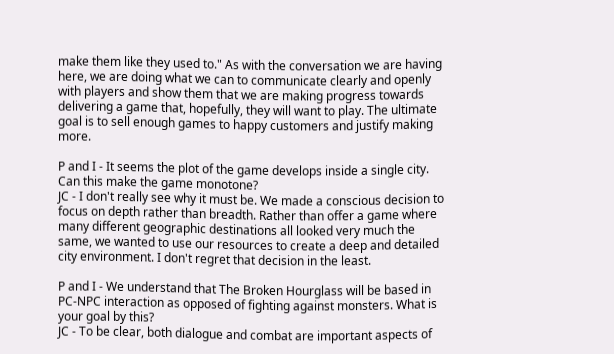make them like they used to." As with the conversation we are having here, we are doing what we can to communicate clearly and openly with players and show them that we are making progress towards delivering a game that, hopefully, they will want to play. The ultimate goal is to sell enough games to happy customers and justify making more.

P and I - It seems the plot of the game develops inside a single city. Can this make the game monotone?
JC - I don't really see why it must be. We made a conscious decision to focus on depth rather than breadth. Rather than offer a game where many different geographic destinations all looked very much the same, we wanted to use our resources to create a deep and detailed city environment. I don't regret that decision in the least.

P and I - We understand that The Broken Hourglass will be based in PC-NPC interaction as opposed of fighting against monsters. What is your goal by this?
JC - To be clear, both dialogue and combat are important aspects of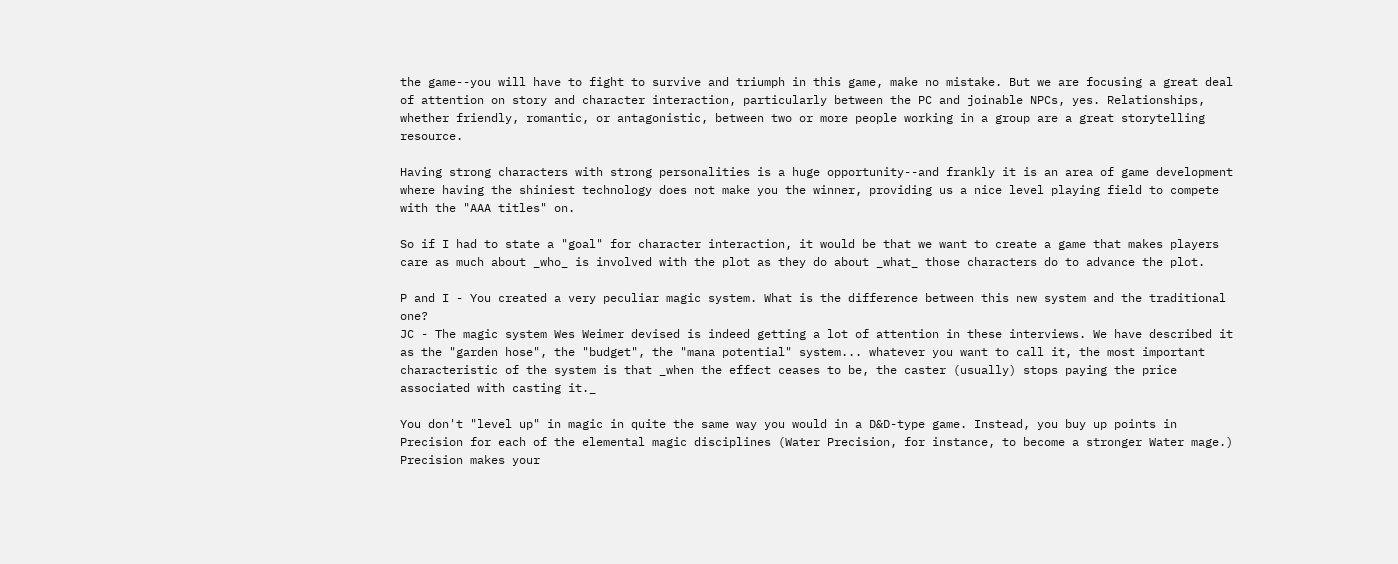the game--you will have to fight to survive and triumph in this game, make no mistake. But we are focusing a great deal of attention on story and character interaction, particularly between the PC and joinable NPCs, yes. Relationships, whether friendly, romantic, or antagonistic, between two or more people working in a group are a great storytelling resource.

Having strong characters with strong personalities is a huge opportunity--and frankly it is an area of game development where having the shiniest technology does not make you the winner, providing us a nice level playing field to compete with the "AAA titles" on.

So if I had to state a "goal" for character interaction, it would be that we want to create a game that makes players care as much about _who_ is involved with the plot as they do about _what_ those characters do to advance the plot.

P and I - You created a very peculiar magic system. What is the difference between this new system and the traditional one?
JC - The magic system Wes Weimer devised is indeed getting a lot of attention in these interviews. We have described it as the "garden hose", the "budget", the "mana potential" system... whatever you want to call it, the most important characteristic of the system is that _when the effect ceases to be, the caster (usually) stops paying the price associated with casting it._

You don't "level up" in magic in quite the same way you would in a D&D-type game. Instead, you buy up points in Precision for each of the elemental magic disciplines (Water Precision, for instance, to become a stronger Water mage.) Precision makes your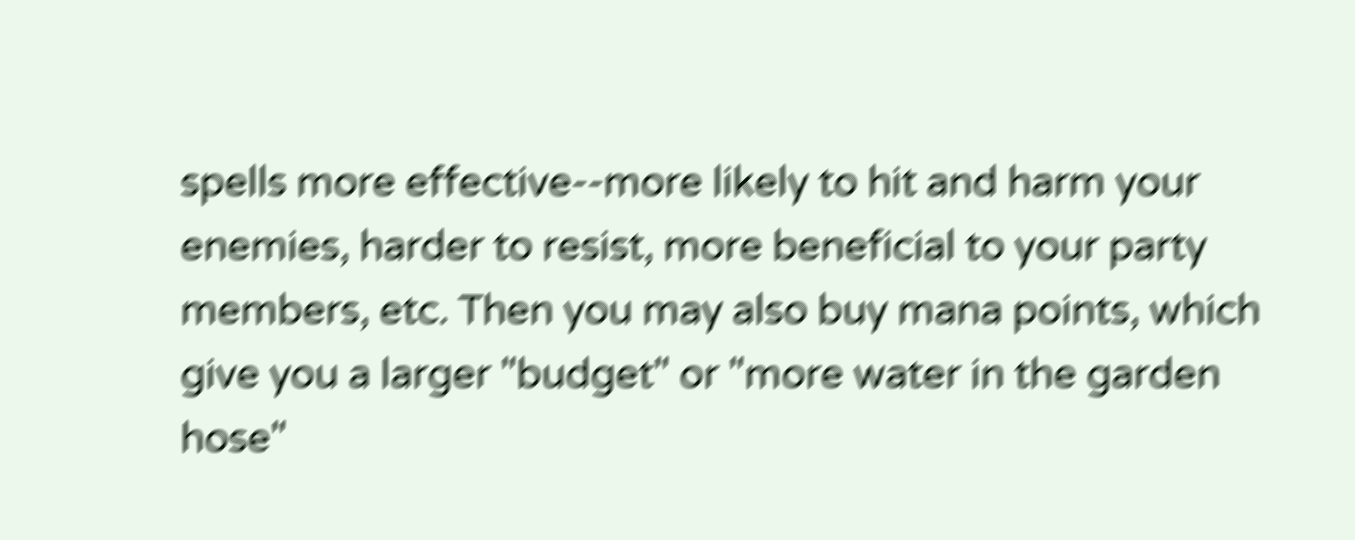spells more effective--more likely to hit and harm your enemies, harder to resist, more beneficial to your party members, etc. Then you may also buy mana points, which give you a larger "budget" or "more water in the garden hose"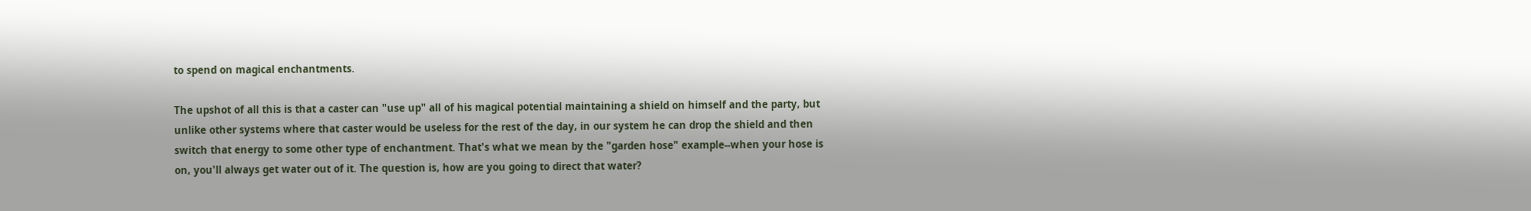to spend on magical enchantments.

The upshot of all this is that a caster can "use up" all of his magical potential maintaining a shield on himself and the party, but unlike other systems where that caster would be useless for the rest of the day, in our system he can drop the shield and then switch that energy to some other type of enchantment. That's what we mean by the "garden hose" example--when your hose is on, you'll always get water out of it. The question is, how are you going to direct that water?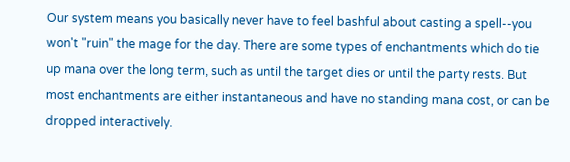Our system means you basically never have to feel bashful about casting a spell--you won't "ruin" the mage for the day. There are some types of enchantments which do tie up mana over the long term, such as until the target dies or until the party rests. But most enchantments are either instantaneous and have no standing mana cost, or can be dropped interactively.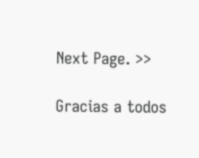Next Page. >>

Gracias a todos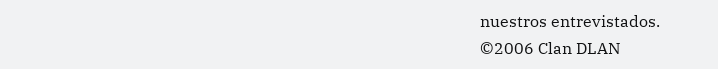nuestros entrevistados.
©2006 Clan DLAN